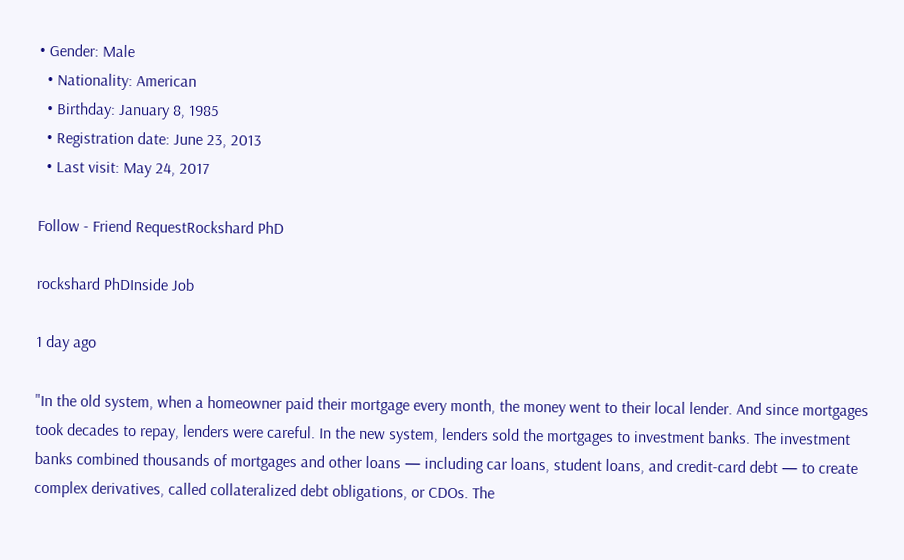• Gender: Male
  • Nationality: American
  • Birthday: January 8, 1985
  • Registration date: June 23, 2013
  • Last visit: May 24, 2017

Follow - Friend RequestRockshard PhD

rockshard PhDInside Job

1 day ago

"In the old system, when a homeowner paid their mortgage every month, the money went to their local lender. And since mortgages took decades to repay, lenders were careful. In the new system, lenders sold the mortgages to investment banks. The investment banks combined thousands of mortgages and other loans — including car loans, student loans, and credit-card debt — to create complex derivatives, called collateralized debt obligations, or CDOs. The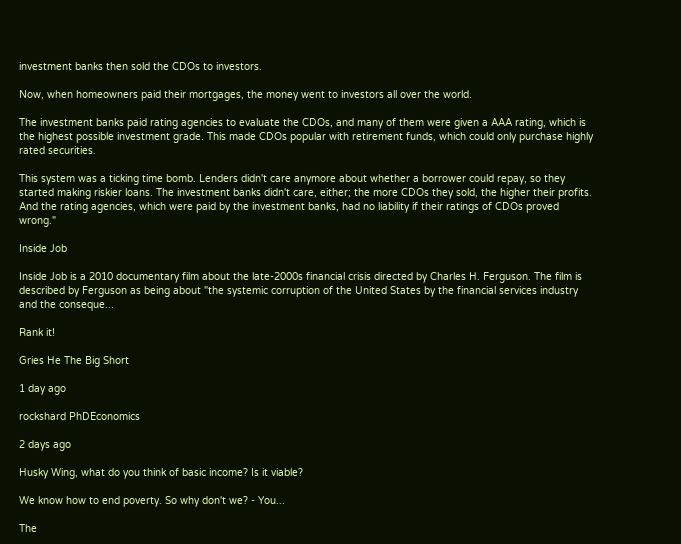investment banks then sold the CDOs to investors.

Now, when homeowners paid their mortgages, the money went to investors all over the world.

The investment banks paid rating agencies to evaluate the CDOs, and many of them were given a AAA rating, which is the highest possible investment grade. This made CDOs popular with retirement funds, which could only purchase highly rated securities.

This system was a ticking time bomb. Lenders didn't care anymore about whether a borrower could repay, so they started making riskier loans. The investment banks didn't care, either; the more CDOs they sold, the higher their profits. And the rating agencies, which were paid by the investment banks, had no liability if their ratings of CDOs proved wrong."

Inside Job

Inside Job is a 2010 documentary film about the late-2000s financial crisis directed by Charles H. Ferguson. The film is described by Ferguson as being about "the systemic corruption of the United States by the financial services industry and the conseque...

Rank it!

Gries He The Big Short

1 day ago

rockshard PhDEconomics

2 days ago

Husky Wing, what do you think of basic income? Is it viable?

We know how to end poverty. So why don't we? - You...

The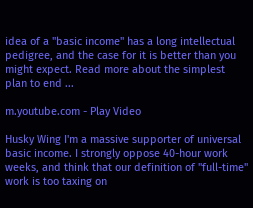idea of a "basic income" has a long intellectual pedigree, and the case for it is better than you might expect. Read more about the simplest plan to end ...

m.youtube.com - Play Video

Husky Wing I'm a massive supporter of universal basic income. I strongly oppose 40-hour work weeks, and think that our definition of "full-time" work is too taxing on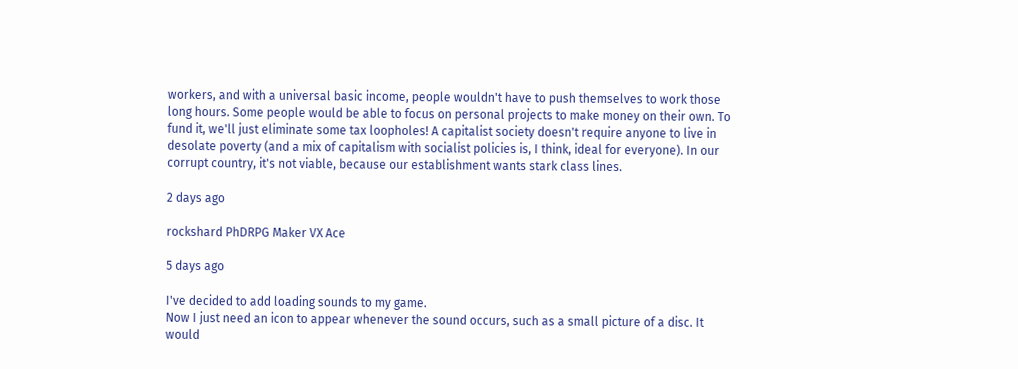workers, and with a universal basic income, people wouldn't have to push themselves to work those long hours. Some people would be able to focus on personal projects to make money on their own. To fund it, we'll just eliminate some tax loopholes! A capitalist society doesn't require anyone to live in desolate poverty (and a mix of capitalism with socialist policies is, I think, ideal for everyone). In our corrupt country, it's not viable, because our establishment wants stark class lines.

2 days ago

rockshard PhDRPG Maker VX Ace

5 days ago

I've decided to add loading sounds to my game.
Now I just need an icon to appear whenever the sound occurs, such as a small picture of a disc. It would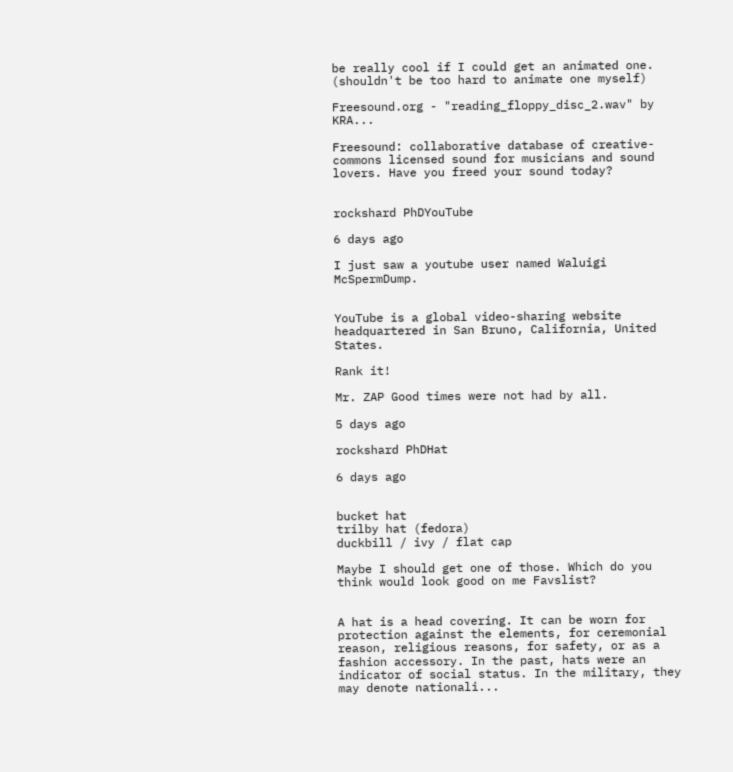be really cool if I could get an animated one. (shouldn't be too hard to animate one myself)

Freesound.org - "reading_floppy_disc_2.wav" by KRA...

Freesound: collaborative database of creative-commons licensed sound for musicians and sound lovers. Have you freed your sound today?


rockshard PhDYouTube

6 days ago

I just saw a youtube user named Waluigi McSpermDump.


YouTube is a global video-sharing website headquartered in San Bruno, California, United States.

Rank it!

Mr. ZAP Good times were not had by all.

5 days ago

rockshard PhDHat

6 days ago


bucket hat
trilby hat (fedora)
duckbill / ivy / flat cap

Maybe I should get one of those. Which do you think would look good on me Favslist?


A hat is a head covering. It can be worn for protection against the elements, for ceremonial reason, religious reasons, for safety, or as a fashion accessory. In the past, hats were an indicator of social status. In the military, they may denote nationali...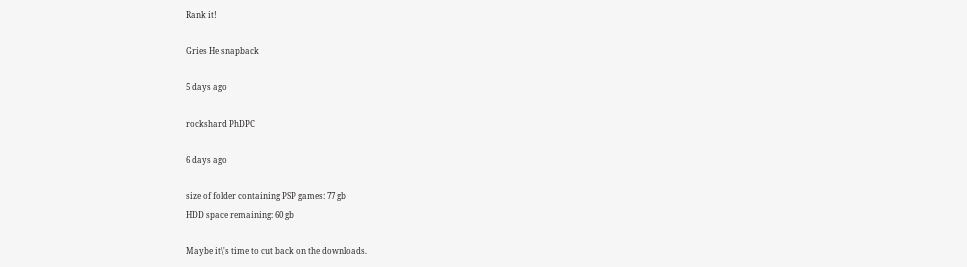Rank it!

Gries He snapback

5 days ago

rockshard PhDPC

6 days ago

size of folder containing PSP games: 77 gb
HDD space remaining: 60 gb

Maybe it\'s time to cut back on the downloads.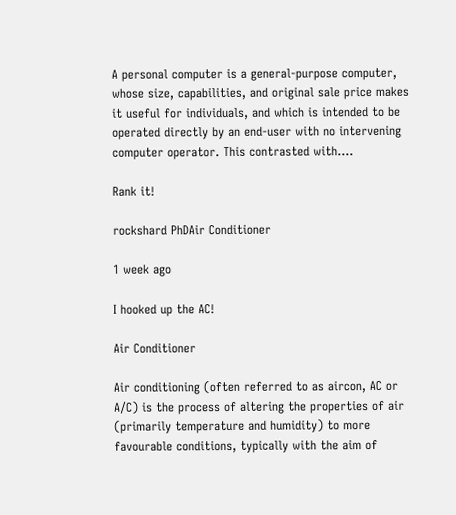A personal computer is a general-purpose computer, whose size, capabilities, and original sale price makes it useful for individuals, and which is intended to be operated directly by an end-user with no intervening computer operator. This contrasted with....

Rank it!

rockshard PhDAir Conditioner

1 week ago

I hooked up the AC!

Air Conditioner

Air conditioning (often referred to as aircon, AC or A/C) is the process of altering the properties of air (primarily temperature and humidity) to more favourable conditions, typically with the aim of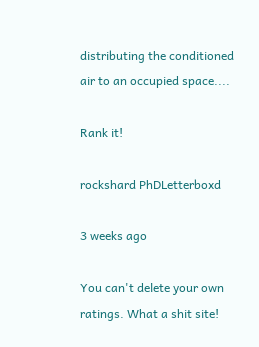distributing the conditioned air to an occupied space....

Rank it!

rockshard PhDLetterboxd

3 weeks ago

You can't delete your own ratings. What a shit site!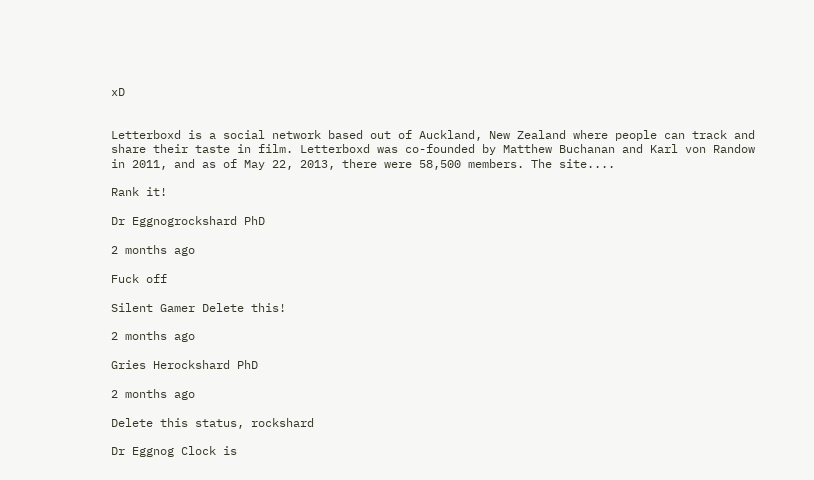xD


Letterboxd is a social network based out of Auckland, New Zealand where people can track and share their taste in film. Letterboxd was co-founded by Matthew Buchanan and Karl von Randow in 2011, and as of May 22, 2013, there were 58,500 members. The site....

Rank it!

Dr Eggnogrockshard PhD

2 months ago

Fuck off

Silent Gamer Delete this!

2 months ago

Gries Herockshard PhD

2 months ago

Delete this status, rockshard

Dr Eggnog Clock is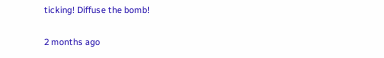ticking! Diffuse the bomb!

2 months ago